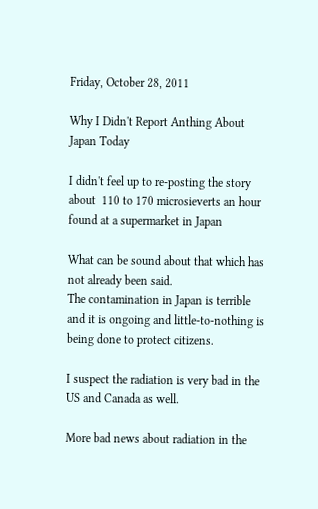Friday, October 28, 2011

Why I Didn't Report Anthing About Japan Today

I didn't feel up to re-posting the story about  110 to 170 microsieverts an hour found at a supermarket in Japan

What can be sound about that which has not already been said.
The contamination in Japan is terrible and it is ongoing and little-to-nothing is being done to protect citizens.

I suspect the radiation is very bad in the US and Canada as well.

More bad news about radiation in the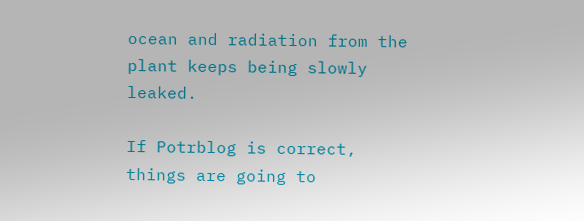ocean and radiation from the plant keeps being slowly leaked.

If Potrblog is correct, things are going to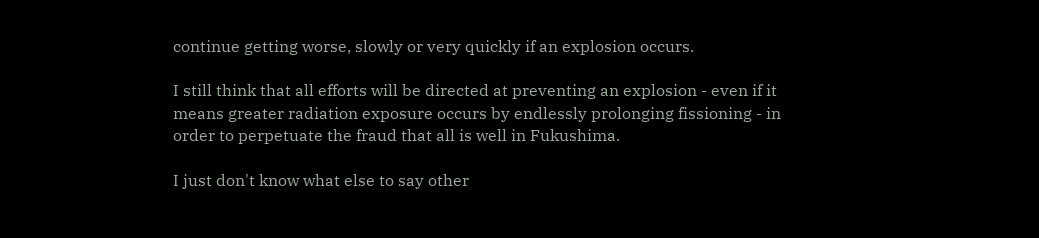continue getting worse, slowly or very quickly if an explosion occurs.

I still think that all efforts will be directed at preventing an explosion - even if it means greater radiation exposure occurs by endlessly prolonging fissioning - in order to perpetuate the fraud that all is well in Fukushima.

I just don't know what else to say other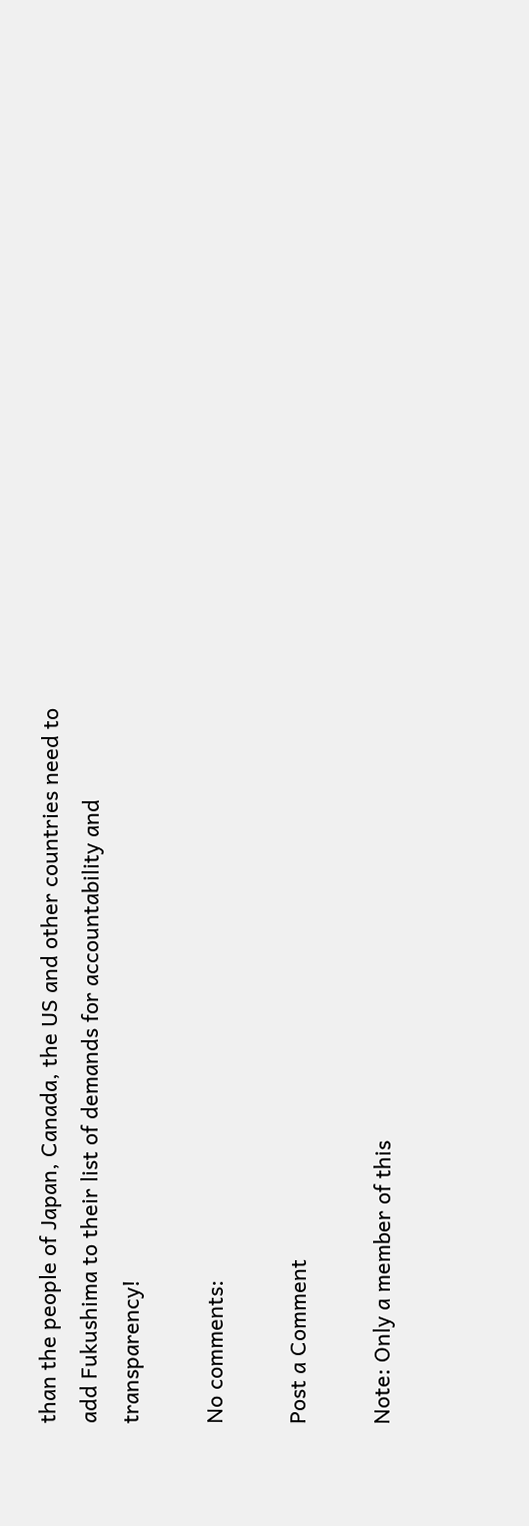than the people of Japan, Canada, the US and other countries need to add Fukushima to their list of demands for accountability and transparency!

No comments:

Post a Comment

Note: Only a member of this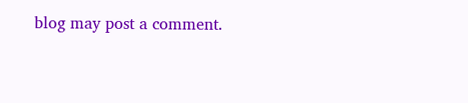blog may post a comment.